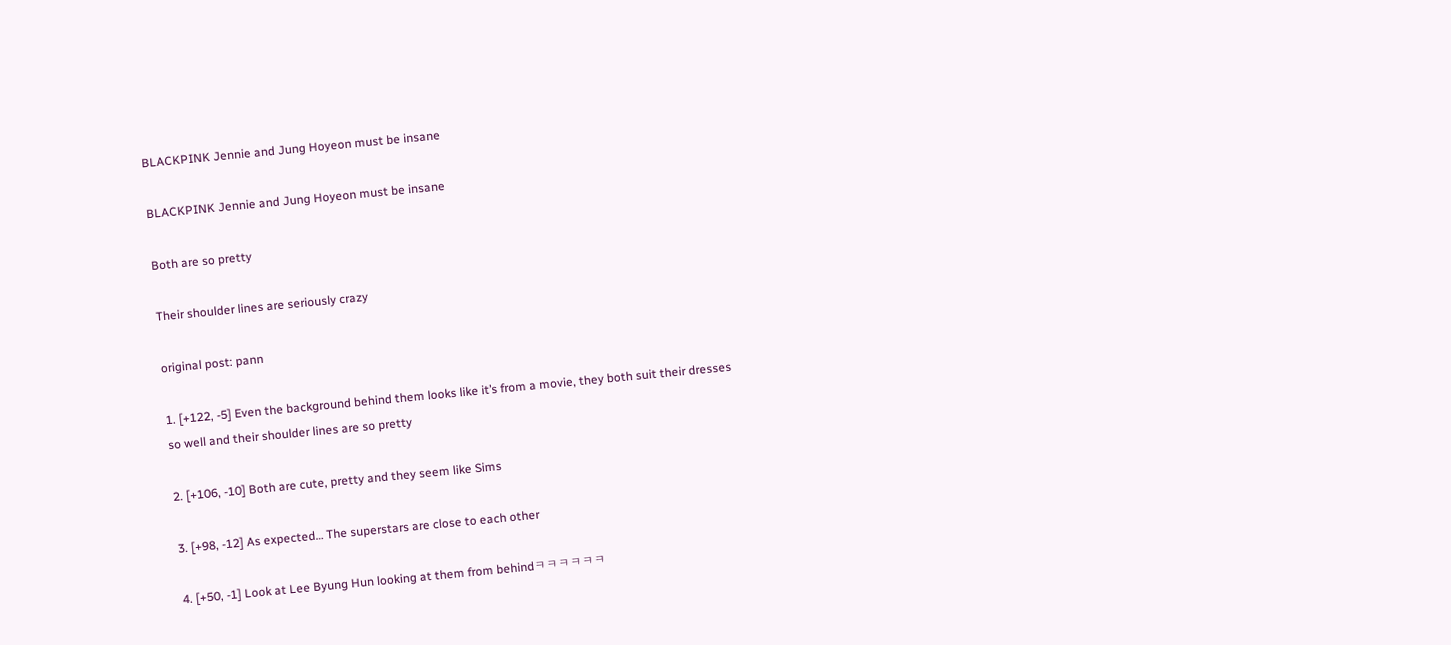BLACKPINK Jennie and Jung Hoyeon must be insane

BLACKPINK Jennie and Jung Hoyeon must be insane

Both are so pretty

Their shoulder lines are seriously crazy

original post: pann

1. [+122, -5] Even the background behind them looks like it’s from a movie, they both suit their dresses so well and their shoulder lines are so pretty

2. [+106, -10] Both are cute, pretty and they seem like Sims

3. [+98, -12] As expected… The superstars are close to each other

4. [+50, -1] Look at Lee Byung Hun looking at them from behindㅋㅋㅋㅋㅋㅋ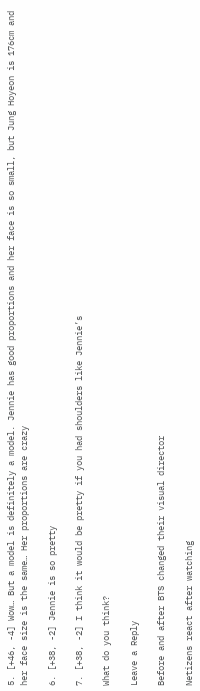5. [+46, -4] Wow… But a model is definitely a model. Jennie has good proportions and her face is so small, but Jung Hoyeon is 176cm and her face size is the same… Her proportions are crazy

6. [+38, -2] Jennie is so pretty

7. [+38, -2] I think it would be pretty if you had shoulders like Jennie’s

What do you think?

Leave a Reply

Before and after BTS changed their visual director

Netizens react after watching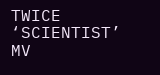TWICE ‘SCIENTIST’ MV